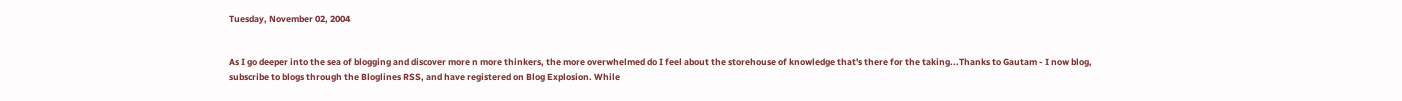Tuesday, November 02, 2004


As I go deeper into the sea of blogging and discover more n more thinkers, the more overwhelmed do I feel about the storehouse of knowledge that's there for the taking...Thanks to Gautam - I now blog, subscribe to blogs through the Bloglines RSS, and have registered on Blog Explosion. While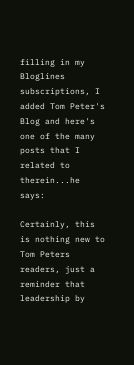filling in my Bloglines subscriptions, I added Tom Peter's Blog and here's one of the many posts that I related to therein...he says:

Certainly, this is nothing new to Tom Peters readers, just a
reminder that leadership by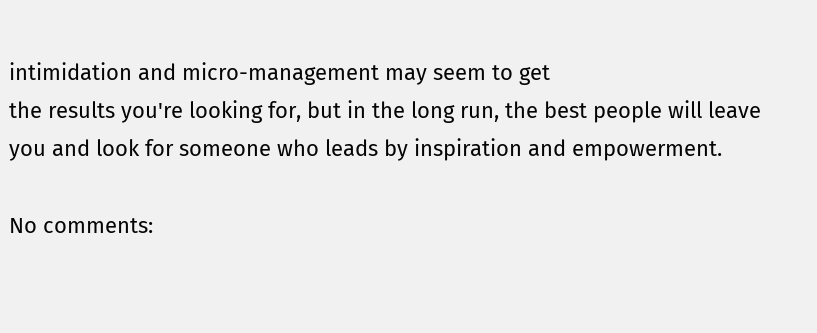intimidation and micro-management may seem to get
the results you're looking for, but in the long run, the best people will leave
you and look for someone who leads by inspiration and empowerment.

No comments: